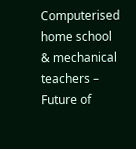Computerised home school & mechanical teachers – Future of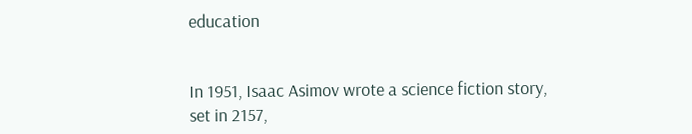education


In 1951, Isaac Asimov wrote a science fiction story, set in 2157,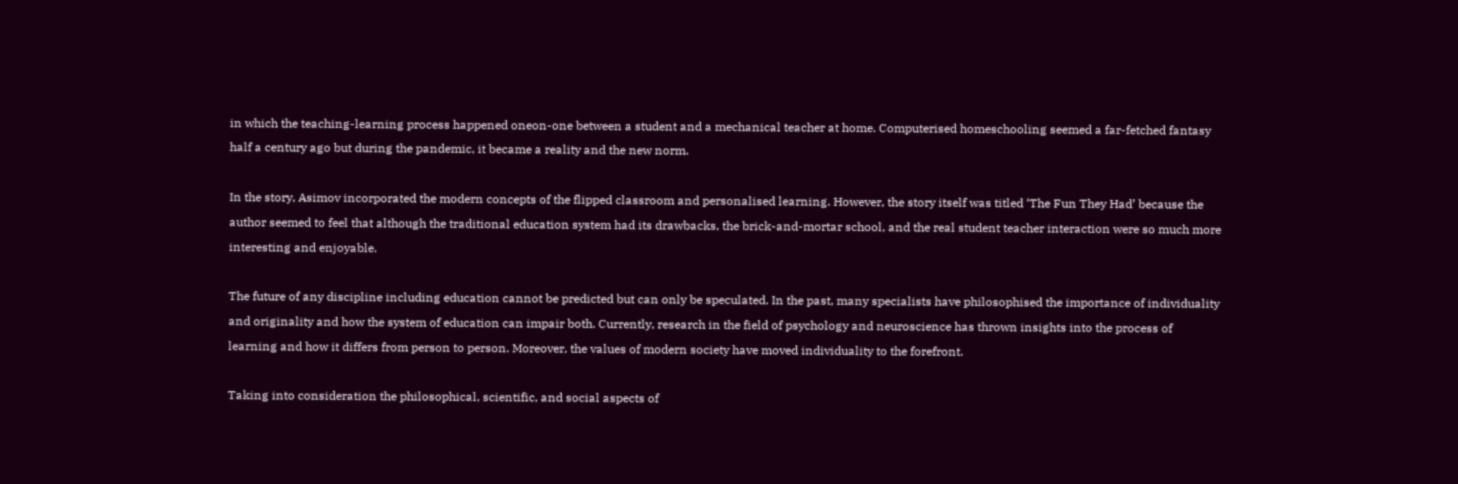in which the teaching-learning process happened oneon-one between a student and a mechanical teacher at home. Computerised homeschooling seemed a far-fetched fantasy half a century ago but during the pandemic, it became a reality and the new norm.

In the story, Asimov incorporated the modern concepts of the flipped classroom and personalised learning. However, the story itself was titled ‘The Fun They Had’ because the author seemed to feel that although the traditional education system had its drawbacks, the brick-and-mortar school, and the real student teacher interaction were so much more interesting and enjoyable.

The future of any discipline including education cannot be predicted but can only be speculated. In the past, many specialists have philosophised the importance of individuality and originality and how the system of education can impair both. Currently, research in the field of psychology and neuroscience has thrown insights into the process of learning and how it differs from person to person. Moreover, the values of modern society have moved individuality to the forefront.

Taking into consideration the philosophical, scientific, and social aspects of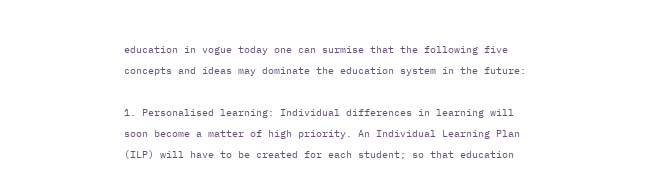education in vogue today one can surmise that the following five concepts and ideas may dominate the education system in the future:

1. Personalised learning: Individual differences in learning will soon become a matter of high priority. An Individual Learning Plan (ILP) will have to be created for each student; so that education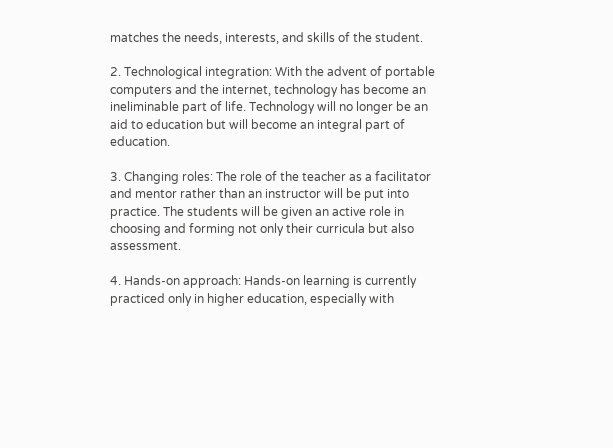matches the needs, interests, and skills of the student.

2. Technological integration: With the advent of portable computers and the internet, technology has become an ineliminable part of life. Technology will no longer be an aid to education but will become an integral part of education.

3. Changing roles: The role of the teacher as a facilitator and mentor rather than an instructor will be put into practice. The students will be given an active role in choosing and forming not only their curricula but also assessment.

4. Hands-on approach: Hands-on learning is currently practiced only in higher education, especially with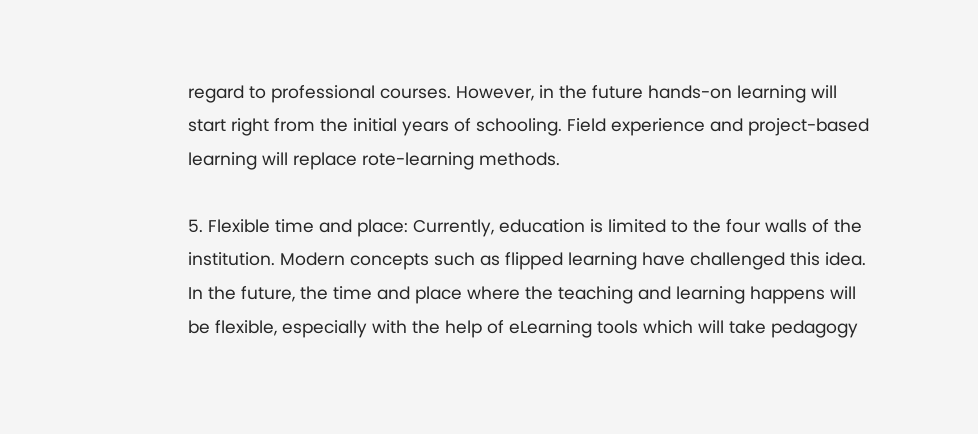regard to professional courses. However, in the future hands-on learning will start right from the initial years of schooling. Field experience and project-based learning will replace rote-learning methods.

5. Flexible time and place: Currently, education is limited to the four walls of the institution. Modern concepts such as flipped learning have challenged this idea. In the future, the time and place where the teaching and learning happens will be flexible, especially with the help of eLearning tools which will take pedagogy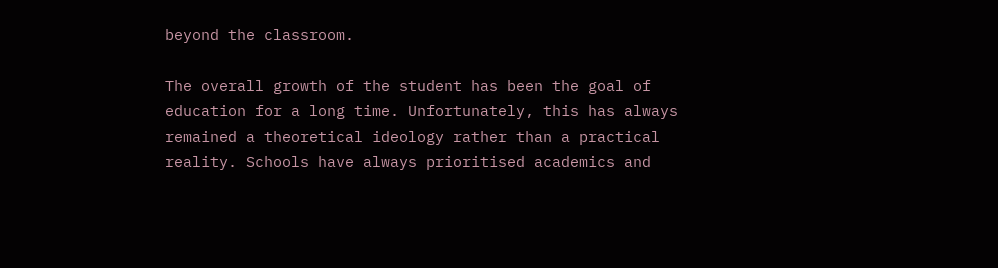beyond the classroom.

The overall growth of the student has been the goal of education for a long time. Unfortunately, this has always remained a theoretical ideology rather than a practical reality. Schools have always prioritised academics and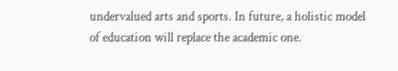undervalued arts and sports. In future, a holistic model of education will replace the academic one.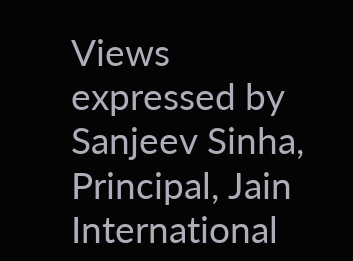Views expressed by Sanjeev Sinha, Principal, Jain International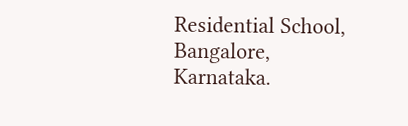Residential School, Bangalore, Karnataka.